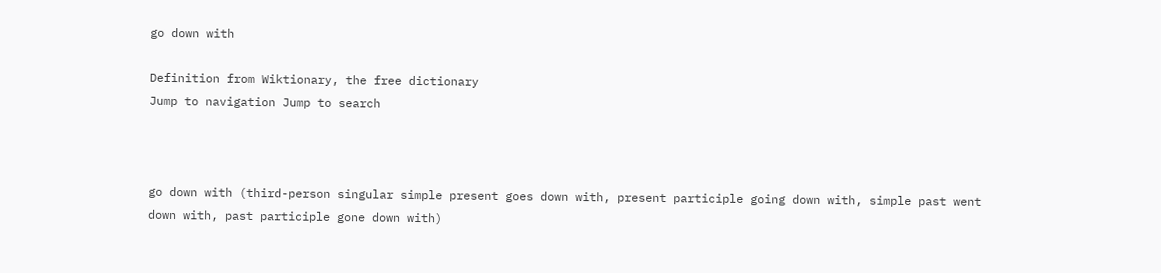go down with

Definition from Wiktionary, the free dictionary
Jump to navigation Jump to search



go down with (third-person singular simple present goes down with, present participle going down with, simple past went down with, past participle gone down with)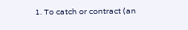1. To catch or contract (an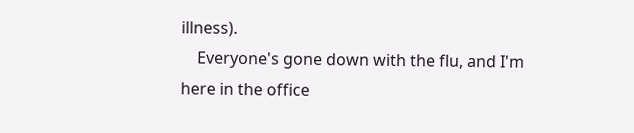illness).
    Everyone's gone down with the flu, and I'm here in the office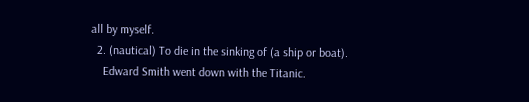all by myself.
  2. (nautical) To die in the sinking of (a ship or boat).
    Edward Smith went down with the Titanic.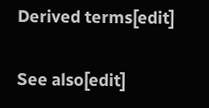Derived terms[edit]

See also[edit]